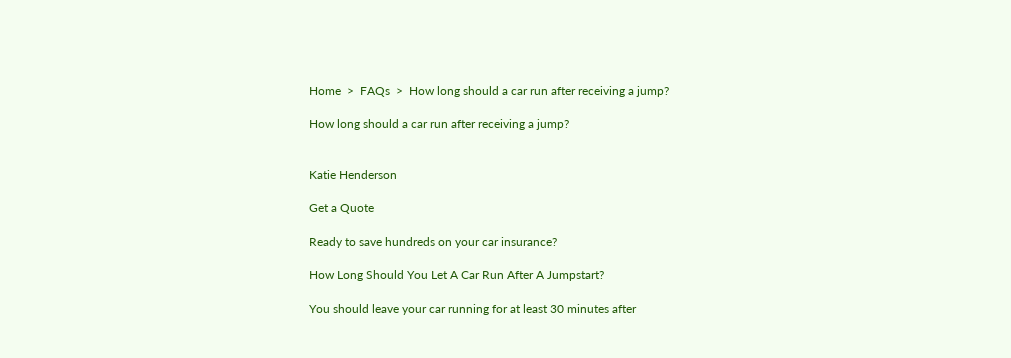Home  >  FAQs  >  How long should a car run after receiving a jump?

How long should a car run after receiving a jump?


Katie Henderson

Get a Quote

Ready to save hundreds on your car insurance?

How Long Should You Let A Car Run After A Jumpstart?

You should leave your car running for at least 30 minutes after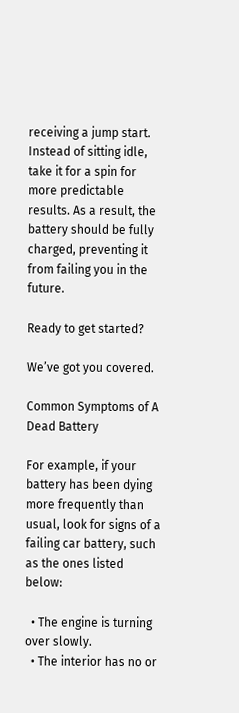receiving a jump start. Instead of sitting idle, take it for a spin for more predictable results. As a result, the battery should be fully charged, preventing it from failing you in the future.

Ready to get started?

We’ve got you covered.

Common Symptoms of A Dead Battery

For example, if your battery has been dying more frequently than usual, look for signs of a failing car battery, such as the ones listed below:

  • The engine is turning over slowly.
  • The interior has no or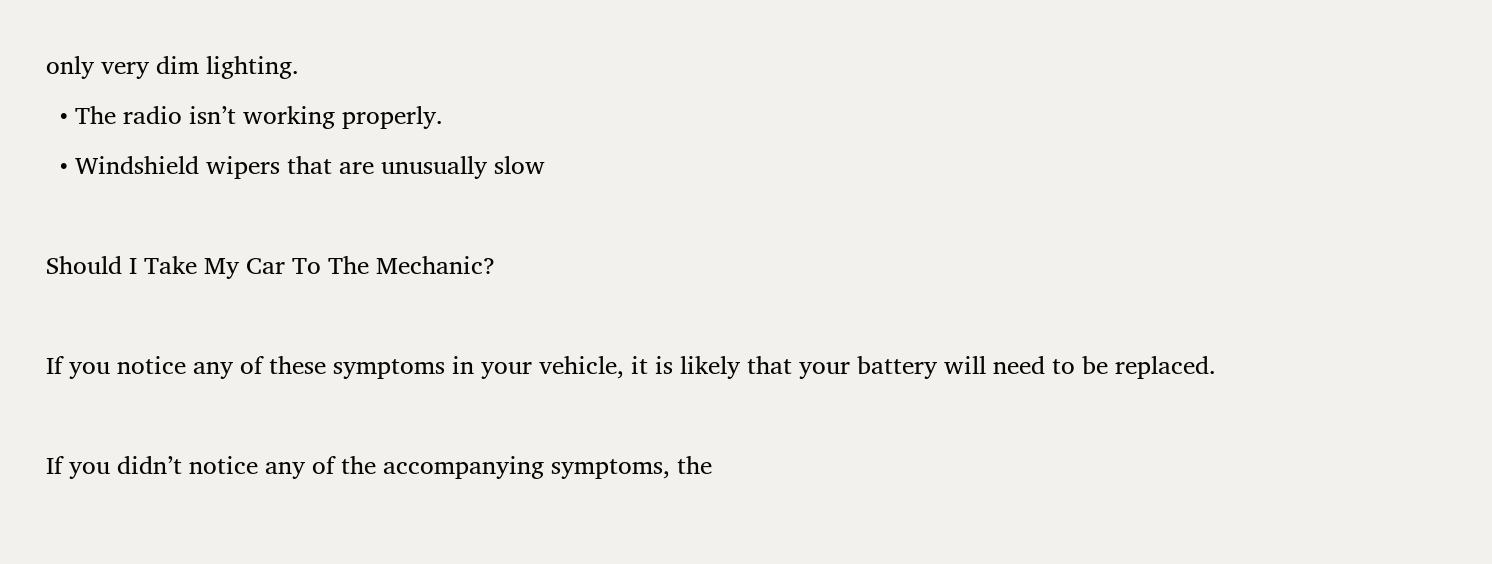only very dim lighting.
  • The radio isn’t working properly.
  • Windshield wipers that are unusually slow

Should I Take My Car To The Mechanic?

If you notice any of these symptoms in your vehicle, it is likely that your battery will need to be replaced.

If you didn’t notice any of the accompanying symptoms, the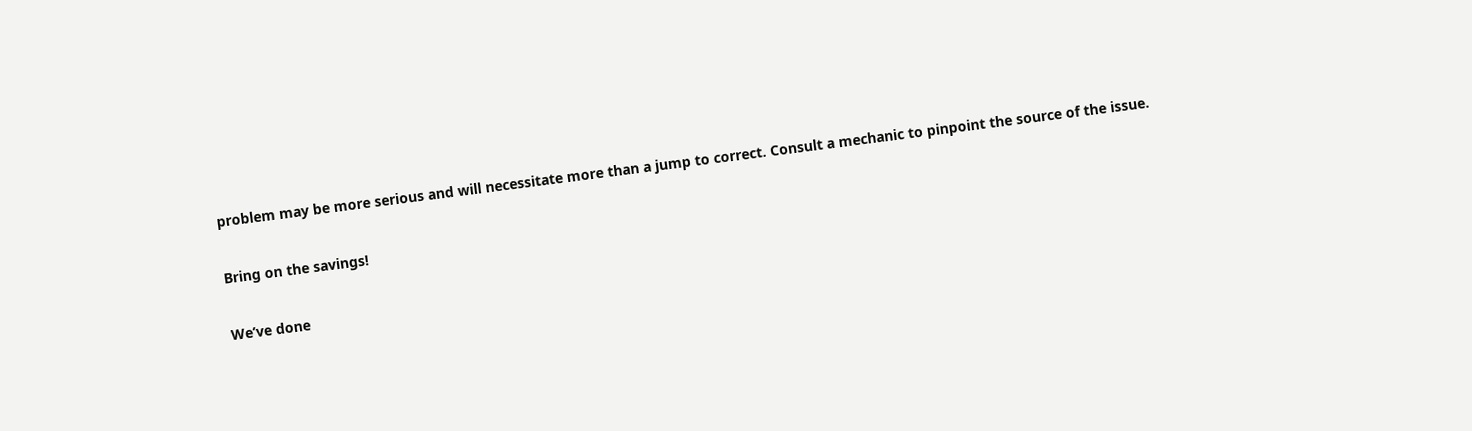problem may be more serious and will necessitate more than a jump to correct. Consult a mechanic to pinpoint the source of the issue.

Bring on the savings!

We’ve done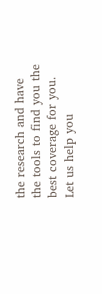the research and have the tools to find you the best coverage for you. Let us help you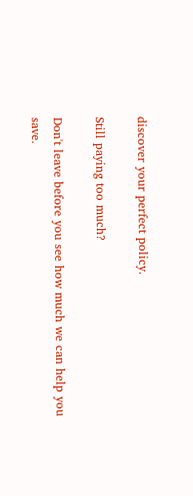discover your perfect policy.

Still paying too much?

Don't leave before you see how much we can help you save.